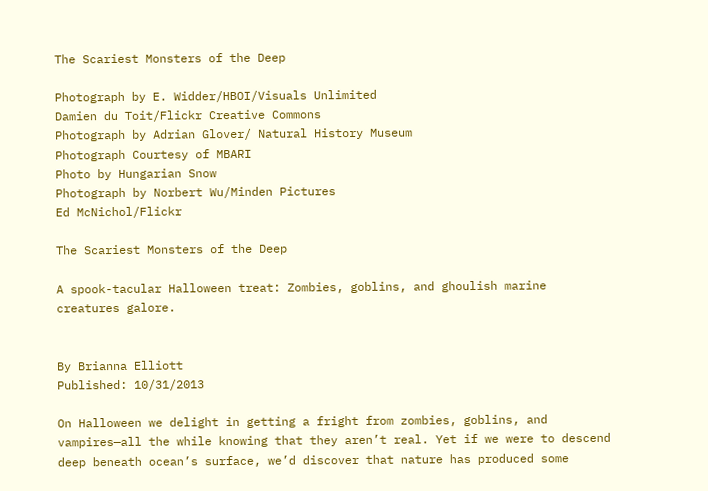The Scariest Monsters of the Deep

Photograph by E. Widder/HBOI/Visuals Unlimited
Damien du Toit/Flickr Creative Commons
Photograph by Adrian Glover/ Natural History Museum
Photograph Courtesy of MBARI
Photo by Hungarian Snow
Photograph by Norbert Wu/Minden Pictures
Ed McNichol/Flickr

The Scariest Monsters of the Deep

A spook-tacular Halloween treat: Zombies, goblins, and ghoulish marine creatures galore.


By Brianna Elliott
Published: 10/31/2013

On Halloween we delight in getting a fright from zombies, goblins, and vampires—all the while knowing that they aren’t real. Yet if we were to descend deep beneath ocean’s surface, we’d discover that nature has produced some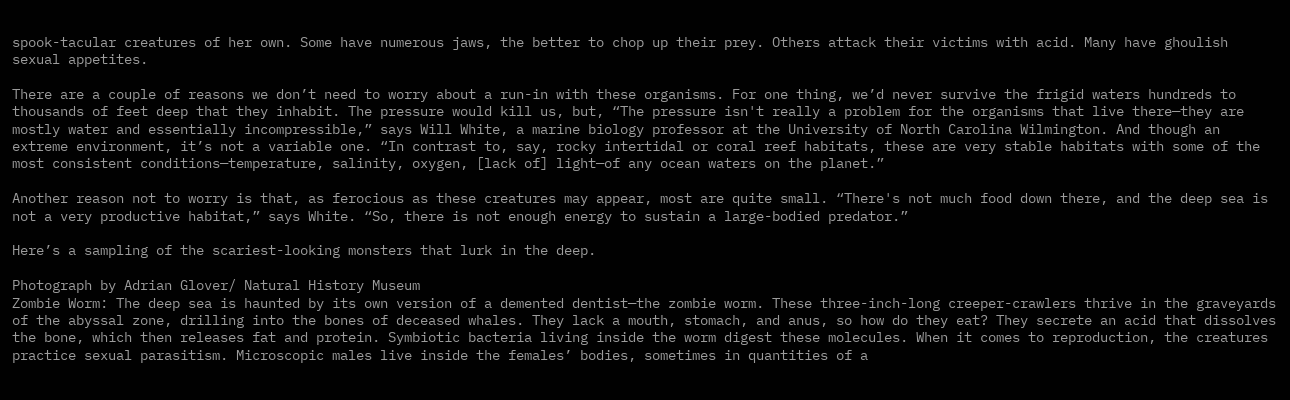spook-tacular creatures of her own. Some have numerous jaws, the better to chop up their prey. Others attack their victims with acid. Many have ghoulish sexual appetites.

There are a couple of reasons we don’t need to worry about a run-in with these organisms. For one thing, we’d never survive the frigid waters hundreds to thousands of feet deep that they inhabit. The pressure would kill us, but, “The pressure isn't really a problem for the organisms that live there—they are mostly water and essentially incompressible,” says Will White, a marine biology professor at the University of North Carolina Wilmington. And though an extreme environment, it’s not a variable one. “In contrast to, say, rocky intertidal or coral reef habitats, these are very stable habitats with some of the most consistent conditions—temperature, salinity, oxygen, [lack of] light—of any ocean waters on the planet.”

Another reason not to worry is that, as ferocious as these creatures may appear, most are quite small. “There's not much food down there, and the deep sea is not a very productive habitat,” says White. “So, there is not enough energy to sustain a large-bodied predator.”

Here’s a sampling of the scariest-looking monsters that lurk in the deep.

Photograph by Adrian Glover/ Natural History Museum
Zombie Worm: The deep sea is haunted by its own version of a demented dentist—the zombie worm. These three-inch-long creeper-crawlers thrive in the graveyards of the abyssal zone, drilling into the bones of deceased whales. They lack a mouth, stomach, and anus, so how do they eat? They secrete an acid that dissolves the bone, which then releases fat and protein. Symbiotic bacteria living inside the worm digest these molecules. When it comes to reproduction, the creatures practice sexual parasitism. Microscopic males live inside the females’ bodies, sometimes in quantities of a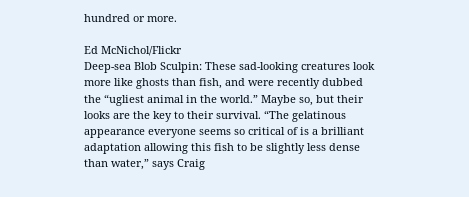hundred or more.

Ed McNichol/Flickr
Deep-sea Blob Sculpin: These sad-looking creatures look more like ghosts than fish, and were recently dubbed the “ugliest animal in the world.” Maybe so, but their looks are the key to their survival. “The gelatinous appearance everyone seems so critical of is a brilliant adaptation allowing this fish to be slightly less dense than water,” says Craig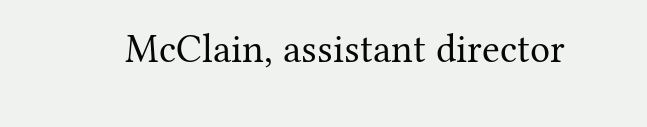McClain, assistant director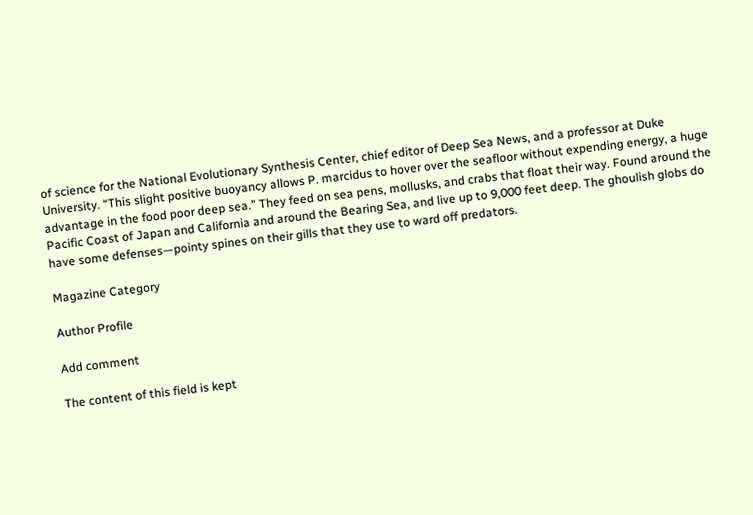of science for the National Evolutionary Synthesis Center, chief editor of Deep Sea News, and a professor at Duke University. “This slight positive buoyancy allows P. marcidus to hover over the seafloor without expending energy, a huge advantage in the food poor deep sea.” They feed on sea pens, mollusks, and crabs that float their way. Found around the Pacific Coast of Japan and California and around the Bearing Sea, and live up to 9,000 feet deep. The ghoulish globs do have some defenses—pointy spines on their gills that they use to ward off predators.

Magazine Category

Author Profile

Add comment

The content of this field is kept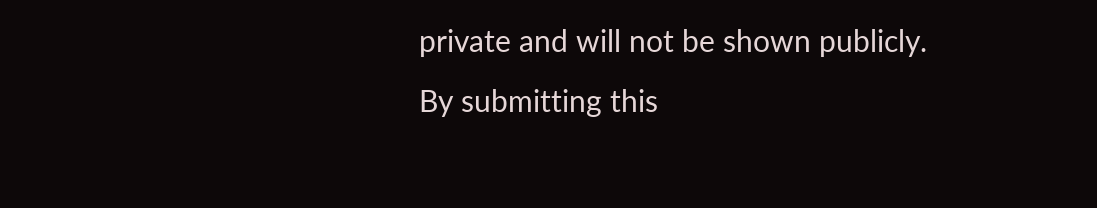private and will not be shown publicly.
By submitting this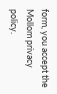form, you accept the Mollom privacy policy.